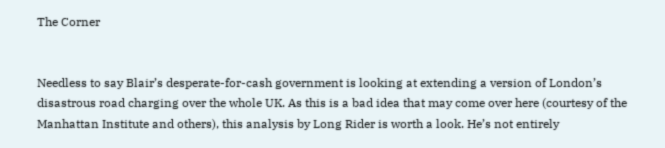The Corner


Needless to say Blair’s desperate-for-cash government is looking at extending a version of London’s disastrous road charging over the whole UK. As this is a bad idea that may come over here (courtesy of the Manhattan Institute and others), this analysis by Long Rider is worth a look. He’s not entirely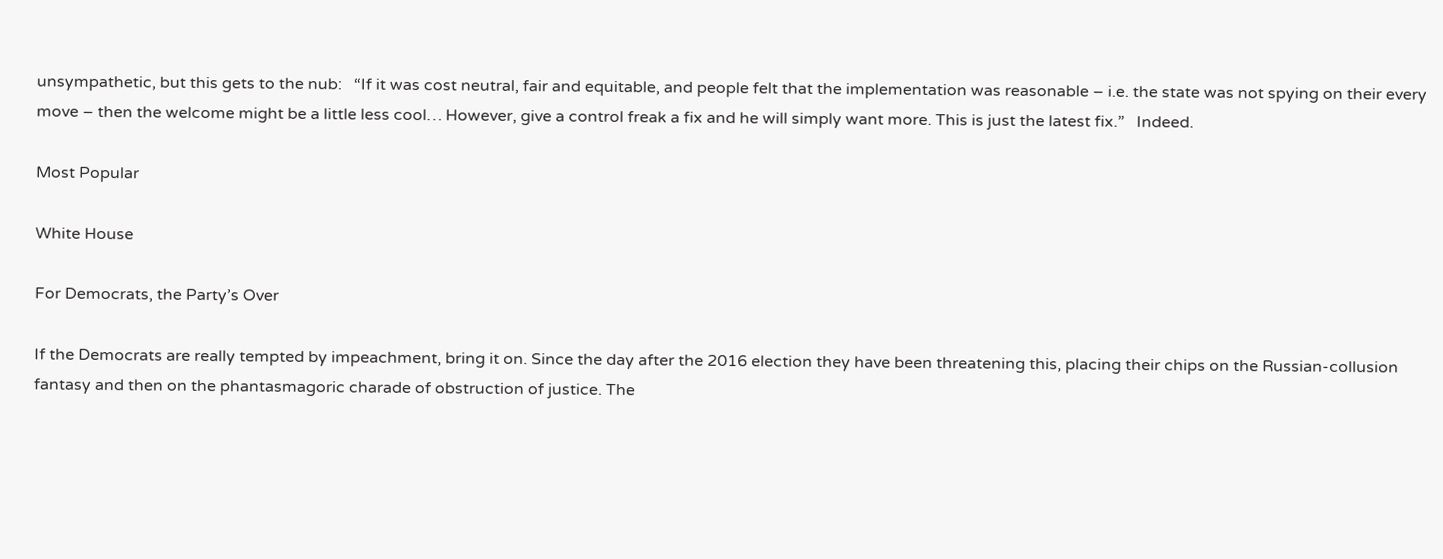unsympathetic, but this gets to the nub:   “If it was cost neutral, fair and equitable, and people felt that the implementation was reasonable – i.e. the state was not spying on their every move – then the welcome might be a little less cool… However, give a control freak a fix and he will simply want more. This is just the latest fix.”   Indeed.

Most Popular

White House

For Democrats, the Party’s Over

If the Democrats are really tempted by impeachment, bring it on. Since the day after the 2016 election they have been threatening this, placing their chips on the Russian-collusion fantasy and then on the phantasmagoric charade of obstruction of justice. The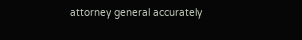attorney general accurately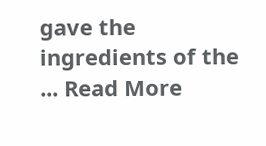gave the ingredients of the ... Read More